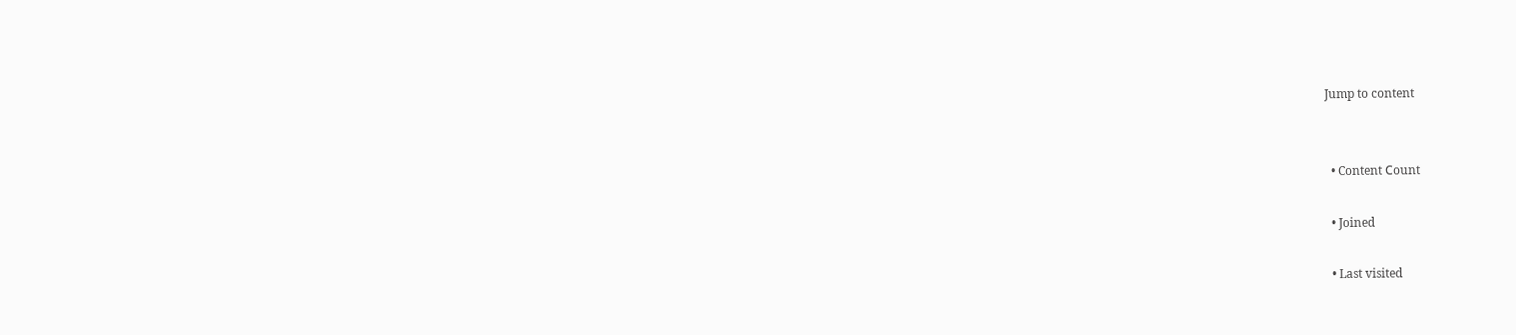Jump to content


  • Content Сount

  • Joined

  • Last visited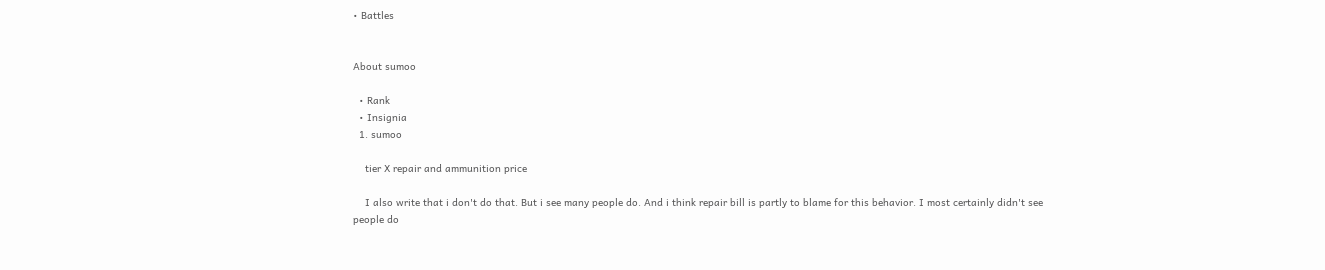• Battles


About sumoo

  • Rank
  • Insignia
  1. sumoo

    tier X repair and ammunition price

    I also write that i don't do that. But i see many people do. And i think repair bill is partly to blame for this behavior. I most certainly didn't see people do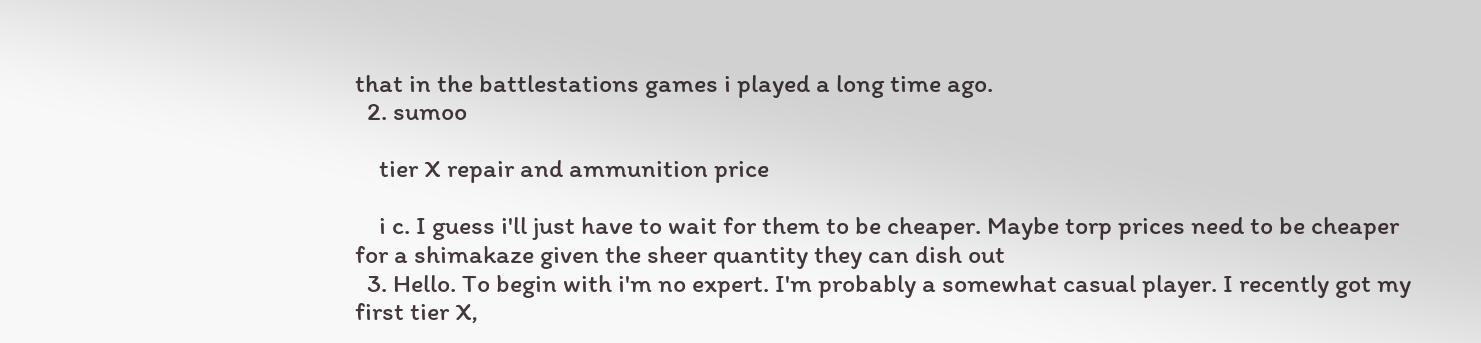that in the battlestations games i played a long time ago.
  2. sumoo

    tier X repair and ammunition price

    i c. I guess i'll just have to wait for them to be cheaper. Maybe torp prices need to be cheaper for a shimakaze given the sheer quantity they can dish out
  3. Hello. To begin with i'm no expert. I'm probably a somewhat casual player. I recently got my first tier X,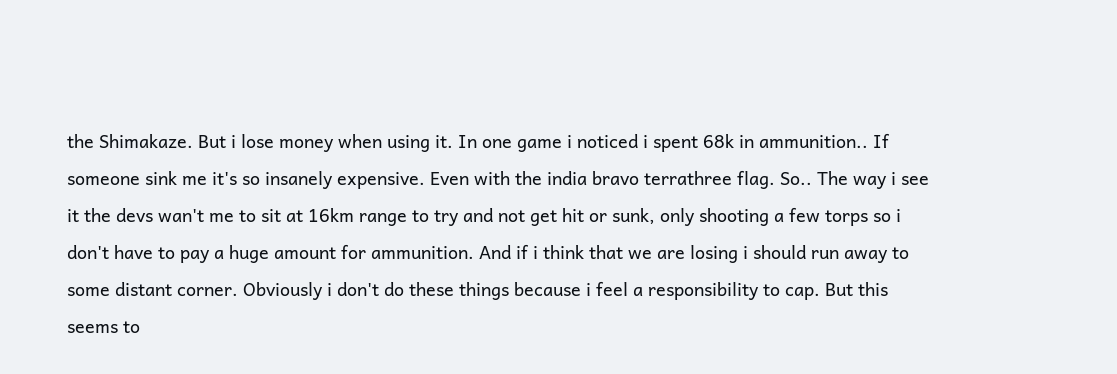the Shimakaze. But i lose money when using it. In one game i noticed i spent 68k in ammunition.. If someone sink me it's so insanely expensive. Even with the india bravo terrathree flag. So.. The way i see it the devs wan't me to sit at 16km range to try and not get hit or sunk, only shooting a few torps so i don't have to pay a huge amount for ammunition. And if i think that we are losing i should run away to some distant corner. Obviously i don't do these things because i feel a responsibility to cap. But this seems to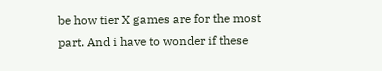be how tier X games are for the most part. And i have to wonder if these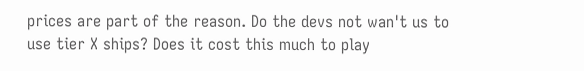prices are part of the reason. Do the devs not wan't us to use tier X ships? Does it cost this much to play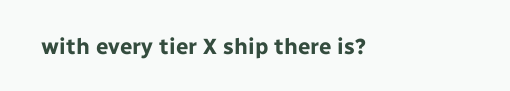with every tier X ship there is?